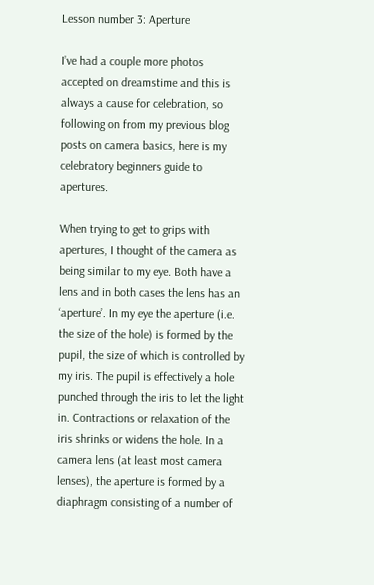Lesson number 3: Aperture

I’ve had a couple more photos accepted on dreamstime and this is always a cause for celebration, so following on from my previous blog posts on camera basics, here is my celebratory beginners guide to apertures.

When trying to get to grips with apertures, I thought of the camera as being similar to my eye. Both have a lens and in both cases the lens has an ‘aperture’. In my eye the aperture (i.e. the size of the hole) is formed by the pupil, the size of which is controlled by my iris. The pupil is effectively a hole punched through the iris to let the light in. Contractions or relaxation of the iris shrinks or widens the hole. In a camera lens (at least most camera lenses), the aperture is formed by a diaphragm consisting of a number of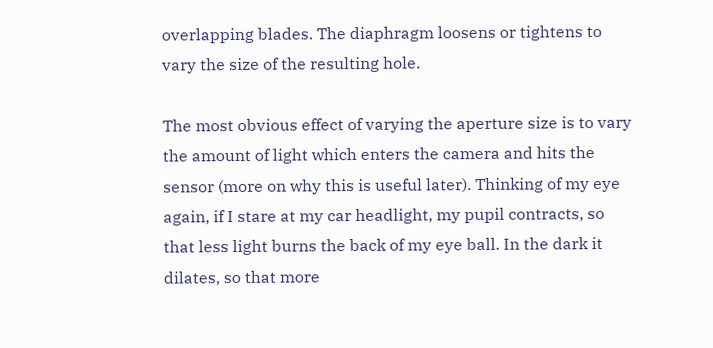overlapping blades. The diaphragm loosens or tightens to vary the size of the resulting hole.

The most obvious effect of varying the aperture size is to vary the amount of light which enters the camera and hits the sensor (more on why this is useful later). Thinking of my eye again, if I stare at my car headlight, my pupil contracts, so that less light burns the back of my eye ball. In the dark it dilates, so that more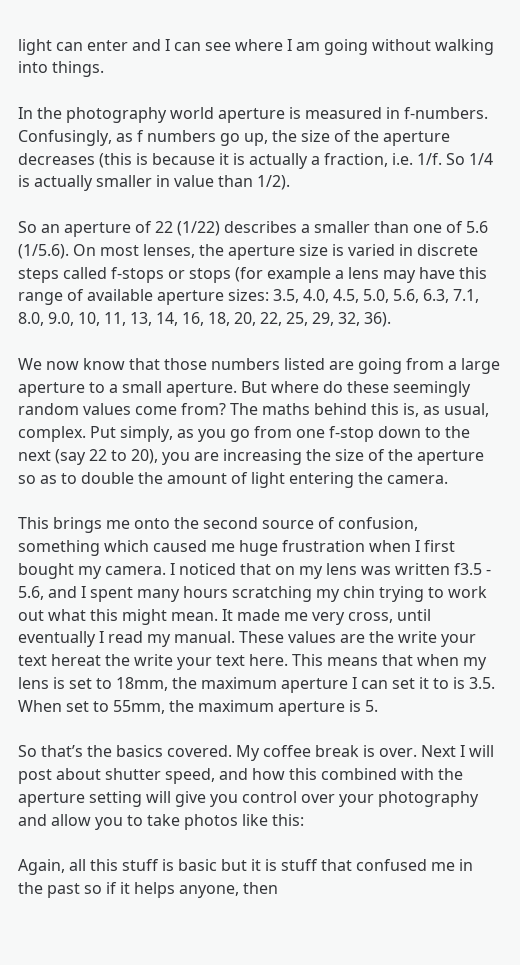light can enter and I can see where I am going without walking into things.

In the photography world aperture is measured in f-numbers. Confusingly, as f numbers go up, the size of the aperture decreases (this is because it is actually a fraction, i.e. 1/f. So 1/4 is actually smaller in value than 1/2).

So an aperture of 22 (1/22) describes a smaller than one of 5.6 (1/5.6). On most lenses, the aperture size is varied in discrete steps called f-stops or stops (for example a lens may have this range of available aperture sizes: 3.5, 4.0, 4.5, 5.0, 5.6, 6.3, 7.1, 8.0, 9.0, 10, 11, 13, 14, 16, 18, 20, 22, 25, 29, 32, 36).

We now know that those numbers listed are going from a large aperture to a small aperture. But where do these seemingly random values come from? The maths behind this is, as usual, complex. Put simply, as you go from one f-stop down to the next (say 22 to 20), you are increasing the size of the aperture so as to double the amount of light entering the camera.

This brings me onto the second source of confusion, something which caused me huge frustration when I first bought my camera. I noticed that on my lens was written f3.5 - 5.6, and I spent many hours scratching my chin trying to work out what this might mean. It made me very cross, until eventually I read my manual. These values are the write your text hereat the write your text here. This means that when my lens is set to 18mm, the maximum aperture I can set it to is 3.5. When set to 55mm, the maximum aperture is 5.

So that’s the basics covered. My coffee break is over. Next I will post about shutter speed, and how this combined with the aperture setting will give you control over your photography and allow you to take photos like this:

Again, all this stuff is basic but it is stuff that confused me in the past so if it helps anyone, then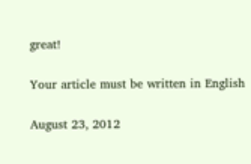great!

Your article must be written in English

August 23, 2012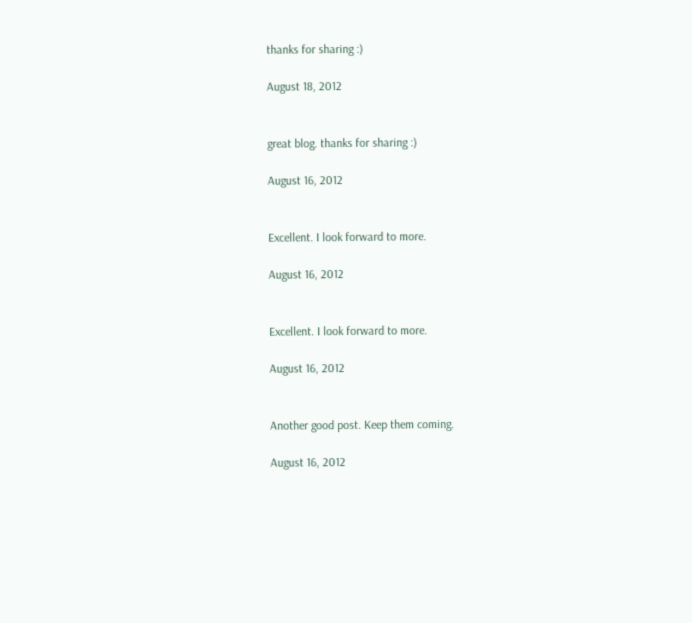thanks for sharing :)

August 18, 2012


great blog. thanks for sharing :)

August 16, 2012


Excellent. I look forward to more.

August 16, 2012


Excellent. I look forward to more.

August 16, 2012


Another good post. Keep them coming.

August 16, 2012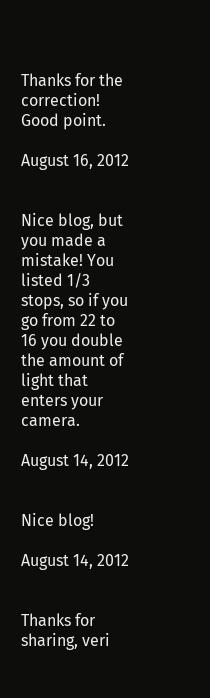Thanks for the correction! Good point.

August 16, 2012


Nice blog, but you made a mistake! You listed 1/3 stops, so if you go from 22 to 16 you double the amount of light that enters your camera.

August 14, 2012


Nice blog!

August 14, 2012


Thanks for sharing, veri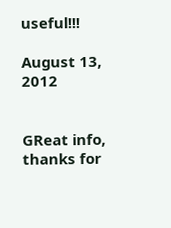useful!!!

August 13, 2012


GReat info, thanks for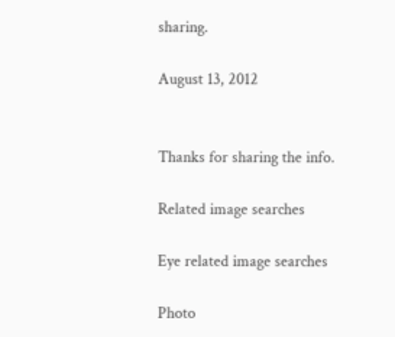sharing.

August 13, 2012


Thanks for sharing the info.

Related image searches

Eye related image searches

Photo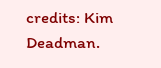credits: Kim Deadman.